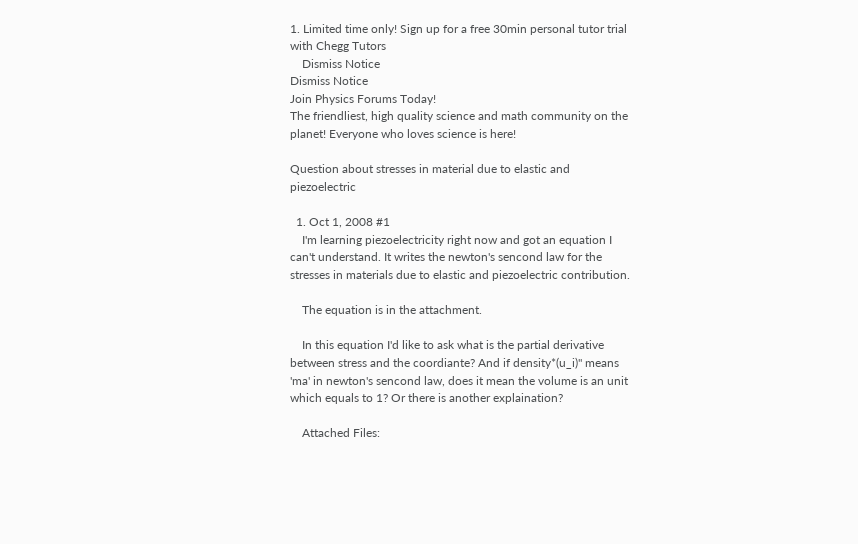1. Limited time only! Sign up for a free 30min personal tutor trial with Chegg Tutors
    Dismiss Notice
Dismiss Notice
Join Physics Forums Today!
The friendliest, high quality science and math community on the planet! Everyone who loves science is here!

Question about stresses in material due to elastic and piezoelectric

  1. Oct 1, 2008 #1
    I'm learning piezoelectricity right now and got an equation I can't understand. It writes the newton's sencond law for the stresses in materials due to elastic and piezoelectric contribution.

    The equation is in the attachment.

    In this equation I'd like to ask what is the partial derivative between stress and the coordiante? And if density*(u_i)" means 'ma' in newton's sencond law, does it mean the volume is an unit which equals to 1? Or there is another explaination?

    Attached Files: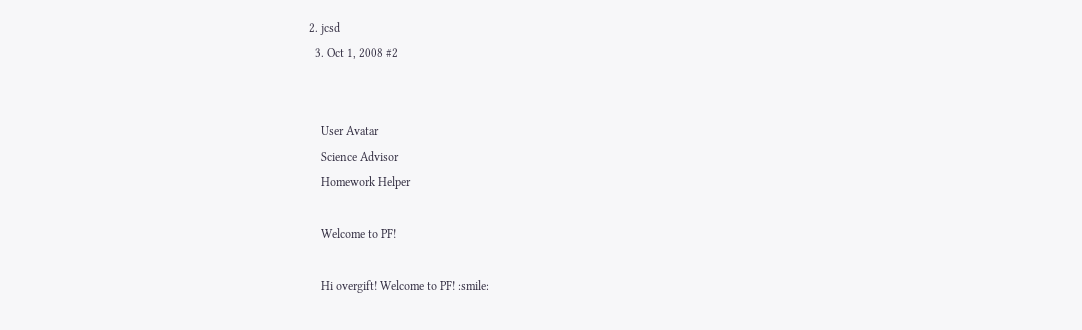2. jcsd
  3. Oct 1, 2008 #2


    User Avatar
    Science Advisor
    Homework Helper

    Welcome to PF!

    Hi overgift! Welcome to PF! :smile: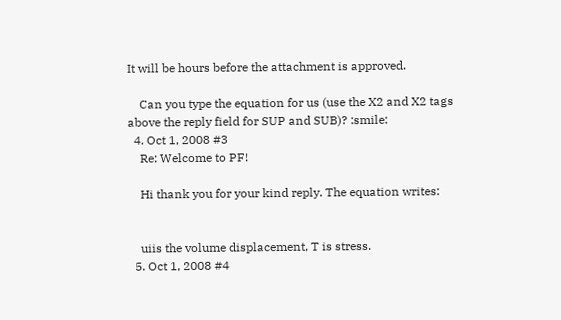It will be hours before the attachment is approved.

    Can you type the equation for us (use the X2 and X2 tags above the reply field for SUP and SUB)? :smile:
  4. Oct 1, 2008 #3
    Re: Welcome to PF!

    Hi thank you for your kind reply. The equation writes:


    uiis the volume displacement, T is stress.
  5. Oct 1, 2008 #4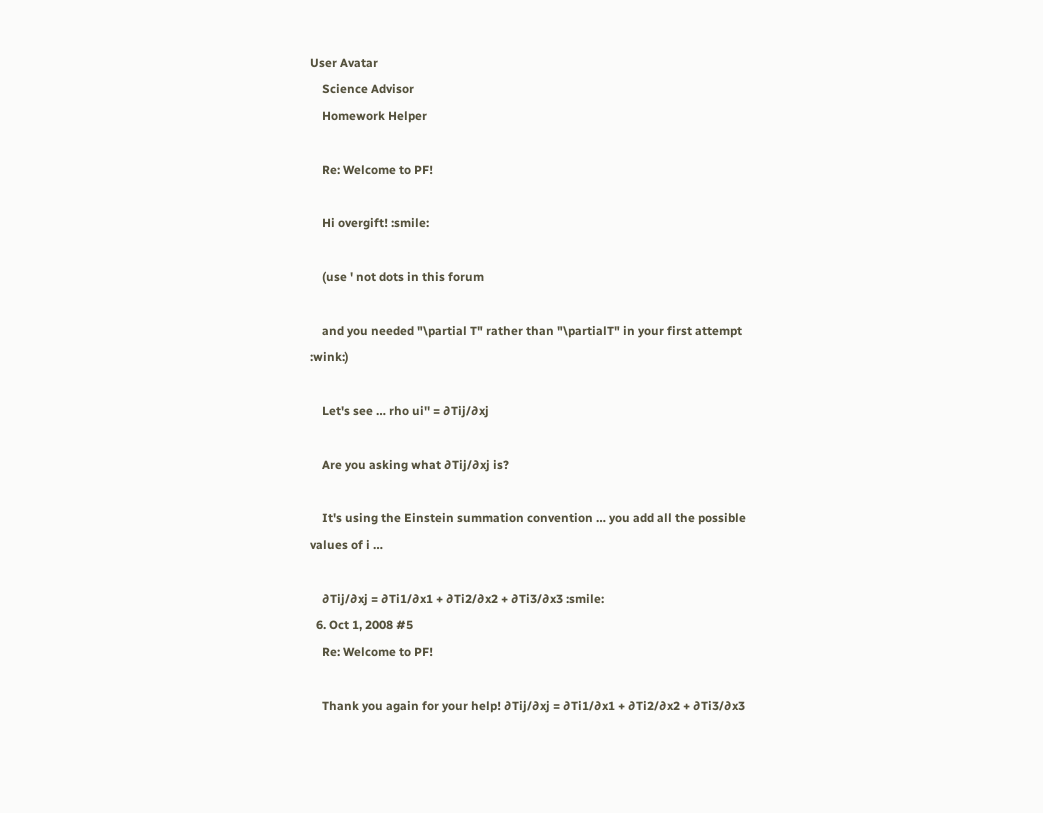User Avatar
    Science Advisor
    Homework Helper

    Re: Welcome to PF!

    Hi overgift! :smile:

    (use ' not dots in this forum

    and you needed "\partial T" rather than "\partialT" in your first attempt :wink:)

    Let's see … rho ui'' = ∂Tij/∂xj

    Are you asking what ∂Tij/∂xj is?

    It's using the Einstein summation convention … you add all the possible values of i …

    ∂Tij/∂xj = ∂Ti1/∂x1 + ∂Ti2/∂x2 + ∂Ti3/∂x3 :smile:
  6. Oct 1, 2008 #5
    Re: Welcome to PF!

    Thank you again for your help! ∂Tij/∂xj = ∂Ti1/∂x1 + ∂Ti2/∂x2 + ∂Ti3/∂x3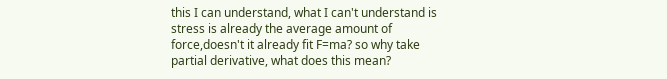this I can understand, what I can't understand is stress is already the average amount of force,doesn't it already fit F=ma? so why take partial derivative, what does this mean?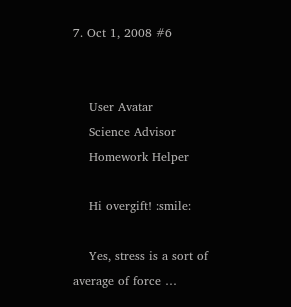7. Oct 1, 2008 #6


    User Avatar
    Science Advisor
    Homework Helper

    Hi overgift! :smile:

    Yes, stress is a sort of average of force …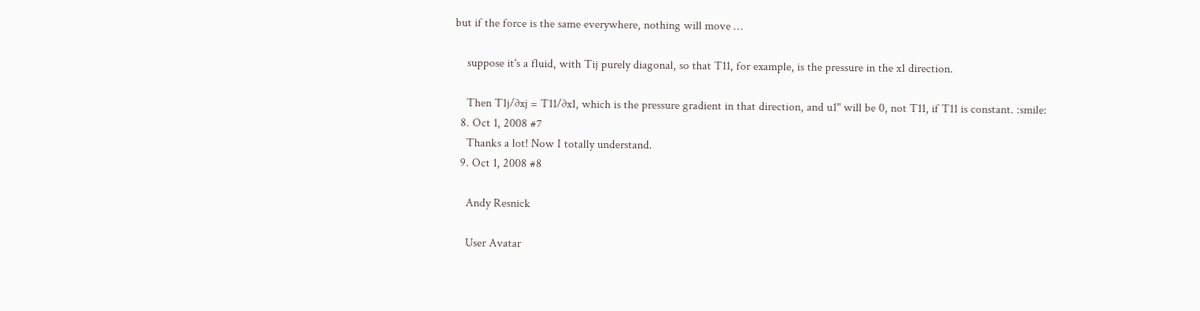but if the force is the same everywhere, nothing will move …

    suppose it's a fluid, with Tij purely diagonal, so that T11, for example, is the pressure in the x1 direction.

    Then T1j/∂xj = T11/∂x1, which is the pressure gradient in that direction, and u1'' will be 0, not T11, if T11 is constant. :smile:
  8. Oct 1, 2008 #7
    Thanks a lot! Now I totally understand.
  9. Oct 1, 2008 #8

    Andy Resnick

    User Avatar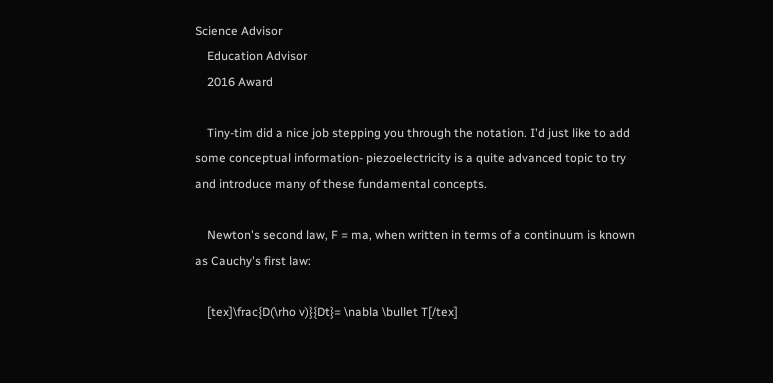Science Advisor
    Education Advisor
    2016 Award

    Tiny-tim did a nice job stepping you through the notation. I'd just like to add some conceptual information- piezoelectricity is a quite advanced topic to try and introduce many of these fundamental concepts.

    Newton's second law, F = ma, when written in terms of a continuum is known as Cauchy's first law:

    [tex]\frac{D(\rho v)}{Dt}= \nabla \bullet T[/tex]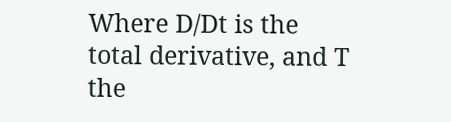Where D/Dt is the total derivative, and T the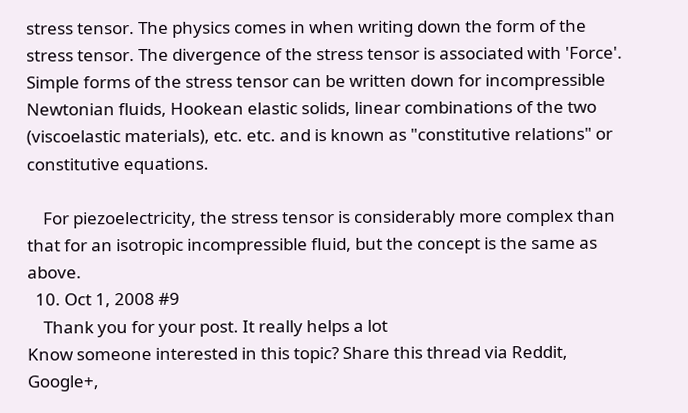stress tensor. The physics comes in when writing down the form of the stress tensor. The divergence of the stress tensor is associated with 'Force'. Simple forms of the stress tensor can be written down for incompressible Newtonian fluids, Hookean elastic solids, linear combinations of the two (viscoelastic materials), etc. etc. and is known as "constitutive relations" or constitutive equations.

    For piezoelectricity, the stress tensor is considerably more complex than that for an isotropic incompressible fluid, but the concept is the same as above.
  10. Oct 1, 2008 #9
    Thank you for your post. It really helps a lot
Know someone interested in this topic? Share this thread via Reddit, Google+,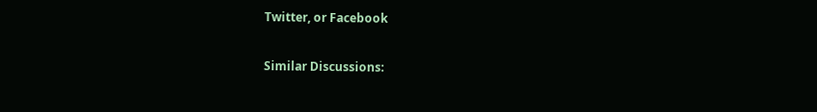Twitter, or Facebook

Similar Discussions: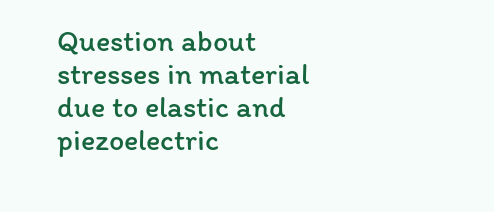Question about stresses in material due to elastic and piezoelectric